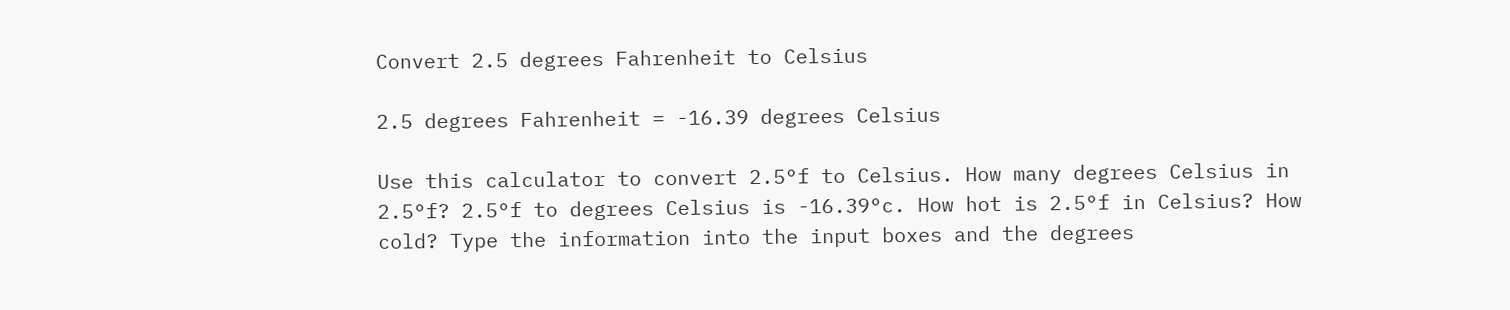Convert 2.5 degrees Fahrenheit to Celsius

2.5 degrees Fahrenheit = -16.39 degrees Celsius

Use this calculator to convert 2.5°f to Celsius. How many degrees Celsius in 2.5°f? 2.5°f to degrees Celsius is -16.39°c. How hot is 2.5°f in Celsius? How cold? Type the information into the input boxes and the degrees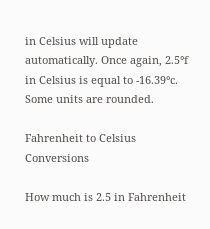in Celsius will update automatically. Once again, 2.5°f in Celsius is equal to -16.39°c. Some units are rounded.

Fahrenheit to Celsius Conversions

How much is 2.5 in Fahrenheit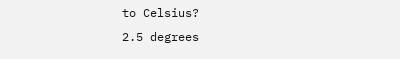to Celsius?
2.5 degrees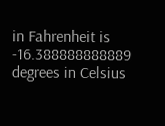in Fahrenheit is -16.388888888889 degrees in Celsius